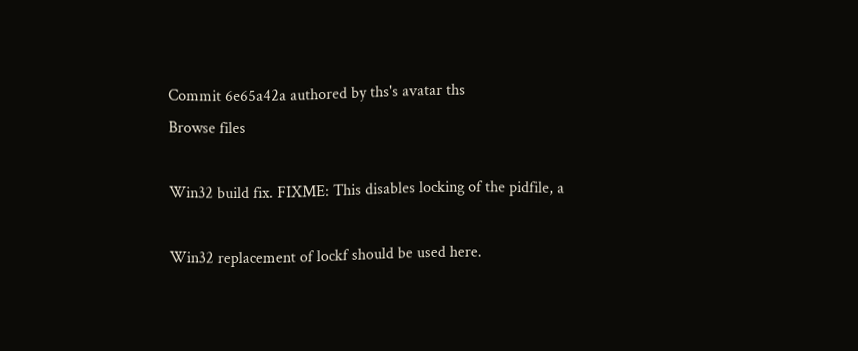Commit 6e65a42a authored by ths's avatar ths
Browse files

Win32 build fix. FIXME: This disables locking of the pidfile, a

Win32 replacement of lockf should be used here.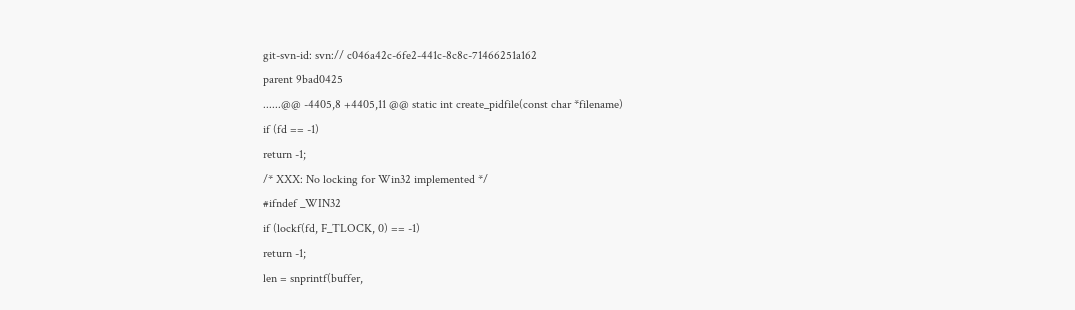git-svn-id: svn:// c046a42c-6fe2-441c-8c8c-71466251a162
parent 9bad0425
......@@ -4405,8 +4405,11 @@ static int create_pidfile(const char *filename)
if (fd == -1)
return -1;
/* XXX: No locking for Win32 implemented */
#ifndef _WIN32
if (lockf(fd, F_TLOCK, 0) == -1)
return -1;
len = snprintf(buffer,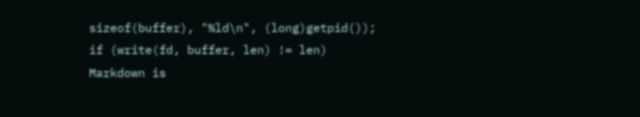sizeof(buffer), "%ld\n", (long)getpid());
if (write(fd, buffer, len) != len)
Markdown is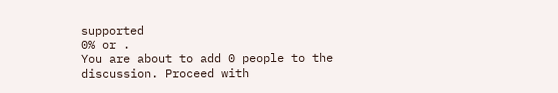supported
0% or .
You are about to add 0 people to the discussion. Proceed with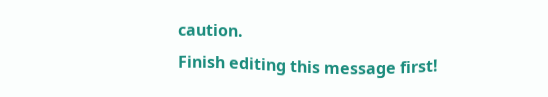caution.
Finish editing this message first!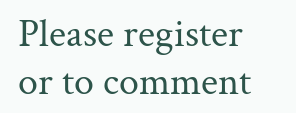Please register or to comment